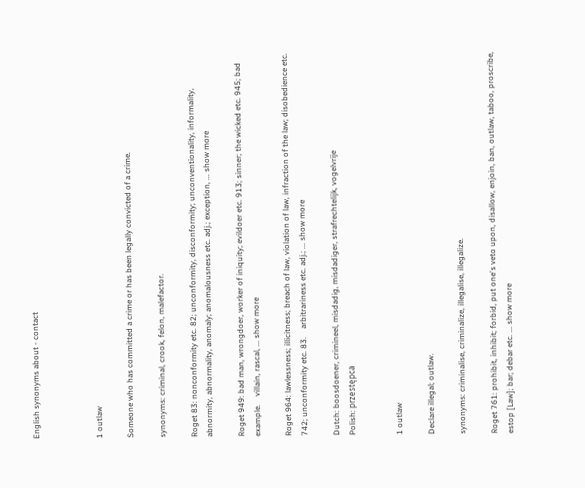English synonyms about - contact



1 outlaw

Someone who has committed a crime or has been legally convicted of a crime.

synonyms: criminal, crook, felon, malefactor.

Roget 83: nonconformity etc. 82; unconformity, disconformity; unconventionality, informality, abnormity, abnormality, anomaly; anomalousness etc. adj.; exception, ... show more

Roget 949: bad man, wrongdoer, worker of iniquity; evildoer etc. 913; sinner; the wicked etc. 945; bad example.    villain, rascal, ... show more

Roget 964: lawlessness; illicitness; breach of law, violation of law, infraction of the law; disobedience etc. 742; unconformity etc. 83.    arbitrariness etc. adj.; ... show more

Dutch: boosdoener, crimineel, misdadig, misdadiger, strafrechtelijk, vogelvrije
Polish: przestępca


1 outlaw

Declare illegal; outlaw.

synonyms: criminalise, criminalize, illegalise, illegalize.

Roget 761: prohibit, inhibit; forbid, put one's veto upon, disallow, enjoin, ban, outlaw, taboo, proscribe, estop [Law]; bar; debar etc. ... show more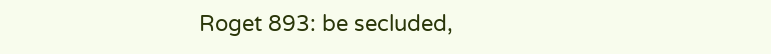Roget 893: be secluded,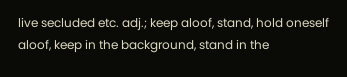live secluded etc. adj.; keep aloof, stand, hold oneself aloof, keep in the background, stand in the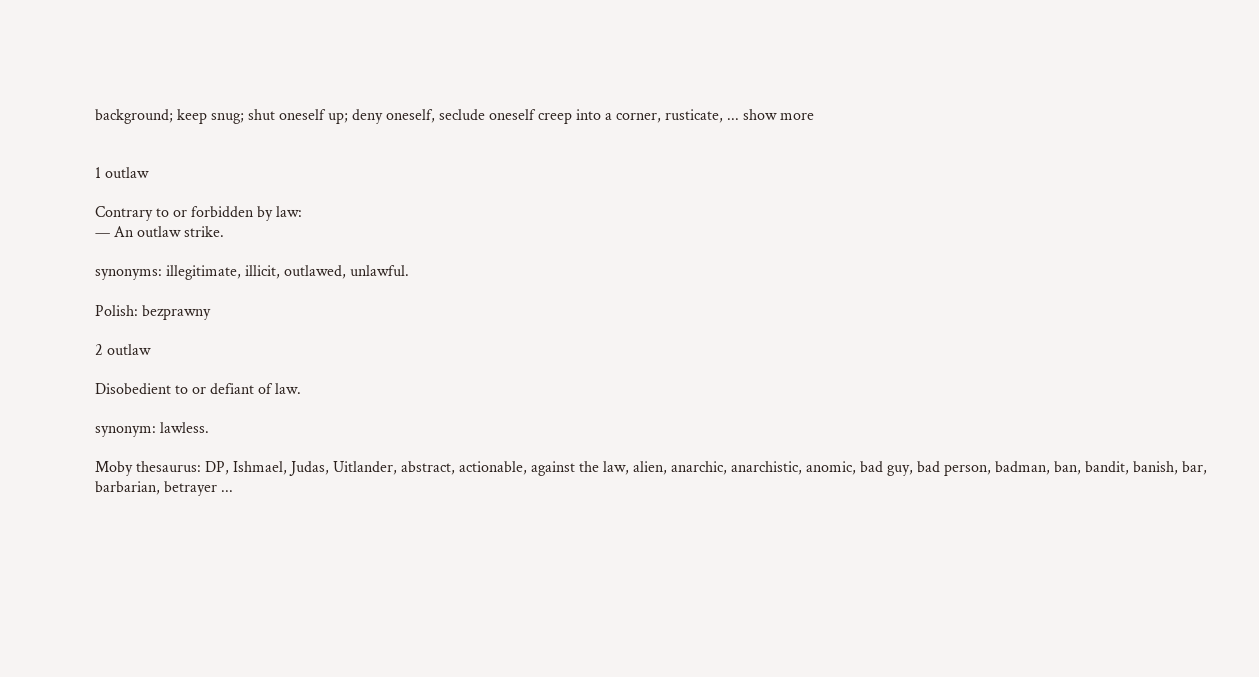background; keep snug; shut oneself up; deny oneself, seclude oneself creep into a corner, rusticate, ... show more


1 outlaw

Contrary to or forbidden by law:
— An outlaw strike.

synonyms: illegitimate, illicit, outlawed, unlawful.

Polish: bezprawny

2 outlaw

Disobedient to or defiant of law.

synonym: lawless.

Moby thesaurus: DP, Ishmael, Judas, Uitlander, abstract, actionable, against the law, alien, anarchic, anarchistic, anomic, bad guy, bad person, badman, ban, bandit, banish, bar, barbarian, betrayer ...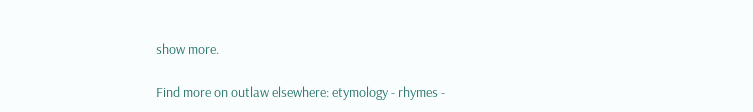show more.

Find more on outlaw elsewhere: etymology - rhymes -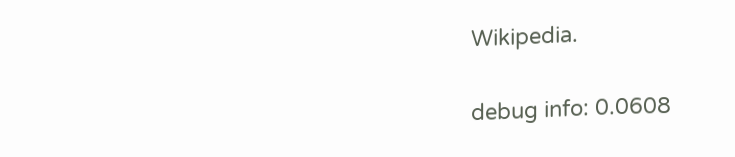Wikipedia.

debug info: 0.0608